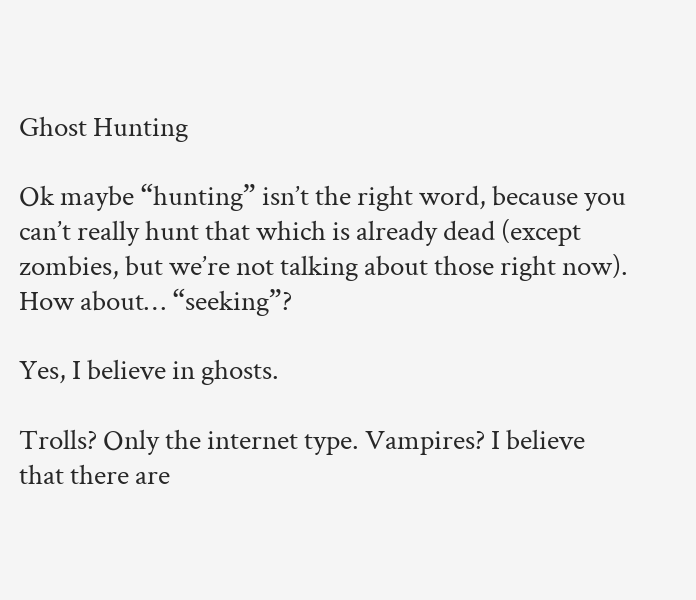Ghost Hunting

Ok maybe “hunting” isn’t the right word, because you can’t really hunt that which is already dead (except zombies, but we’re not talking about those right now). How about… “seeking”?

Yes, I believe in ghosts.

Trolls? Only the internet type. Vampires? I believe that there are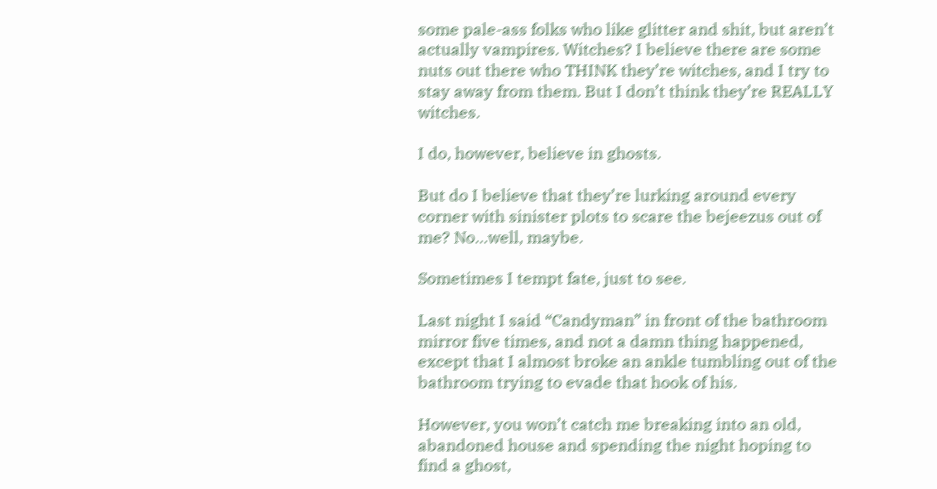some pale-ass folks who like glitter and shit, but aren’t actually vampires. Witches? I believe there are some nuts out there who THINK they’re witches, and I try to stay away from them. But I don’t think they’re REALLY witches.

I do, however, believe in ghosts.

But do I believe that they’re lurking around every corner with sinister plots to scare the bejeezus out of me? No…well, maybe.

Sometimes I tempt fate, just to see.

Last night I said “Candyman” in front of the bathroom mirror five times, and not a damn thing happened, except that I almost broke an ankle tumbling out of the bathroom trying to evade that hook of his.

However, you won’t catch me breaking into an old, abandoned house and spending the night hoping to find a ghost,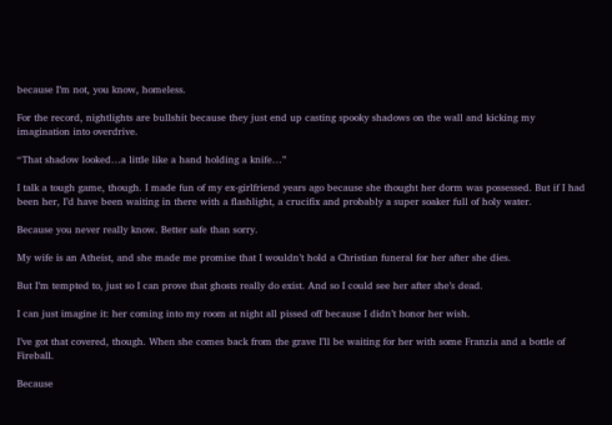because I’m not, you know, homeless.

For the record, nightlights are bullshit because they just end up casting spooky shadows on the wall and kicking my imagination into overdrive.

“That shadow looked…a little like a hand holding a knife…”

I talk a tough game, though. I made fun of my ex-girlfriend years ago because she thought her dorm was possessed. But if I had been her, I’d have been waiting in there with a flashlight, a crucifix and probably a super soaker full of holy water.

Because you never really know. Better safe than sorry.

My wife is an Atheist, and she made me promise that I wouldn’t hold a Christian funeral for her after she dies.

But I’m tempted to, just so I can prove that ghosts really do exist. And so I could see her after she’s dead.

I can just imagine it: her coming into my room at night all pissed off because I didn’t honor her wish.

I’ve got that covered, though. When she comes back from the grave I’ll be waiting for her with some Franzia and a bottle of Fireball.

Because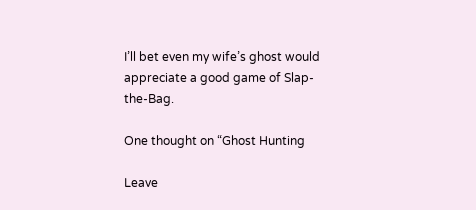I’ll bet even my wife’s ghost would appreciate a good game of Slap-the-Bag.

One thought on “Ghost Hunting

Leave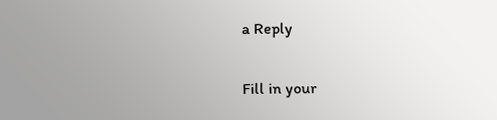a Reply

Fill in your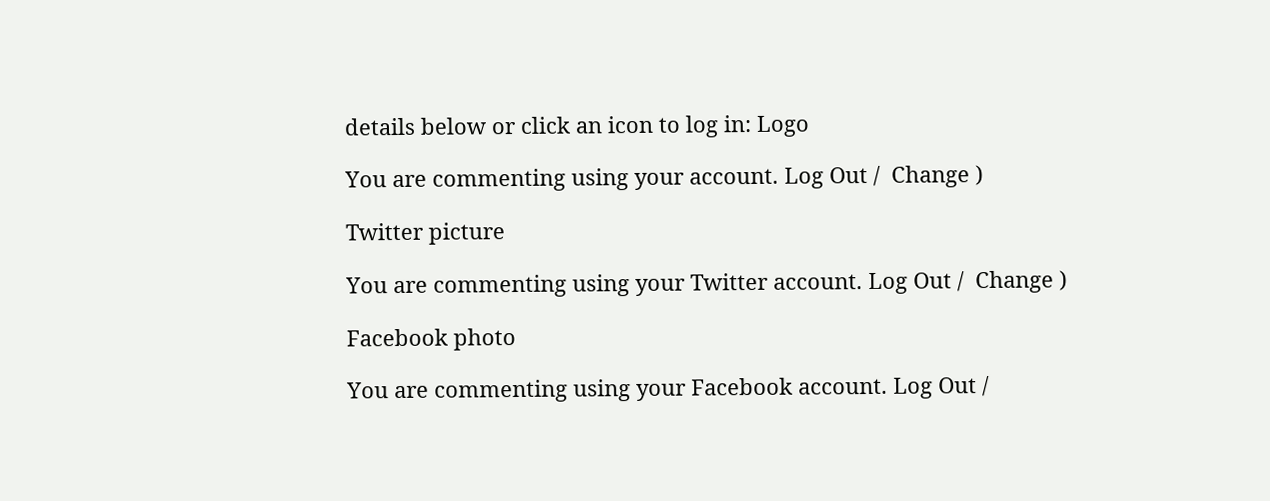details below or click an icon to log in: Logo

You are commenting using your account. Log Out /  Change )

Twitter picture

You are commenting using your Twitter account. Log Out /  Change )

Facebook photo

You are commenting using your Facebook account. Log Out /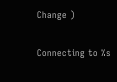Change )

Connecting to %s